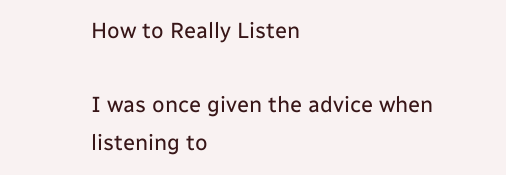How to Really Listen

I was once given the advice when listening to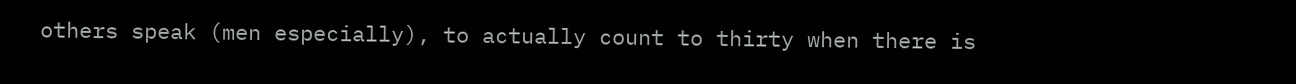others speak (men especially), to actually count to thirty when there is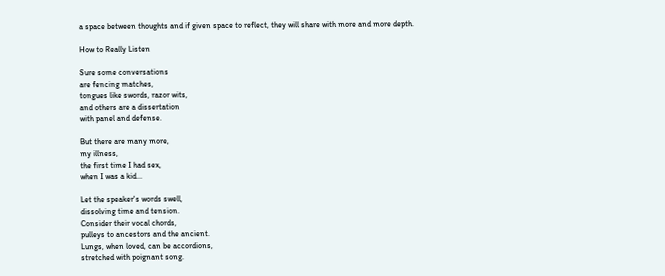a space between thoughts and if given space to reflect, they will share with more and more depth.

How to Really Listen

Sure some conversations
are fencing matches,
tongues like swords, razor wits,
and others are a dissertation
with panel and defense.

But there are many more,
my illness,
the first time I had sex,
when I was a kid...

Let the speaker's words swell,
dissolving time and tension.
Consider their vocal chords,
pulleys to ancestors and the ancient.
Lungs, when loved, can be accordions,
stretched with poignant song.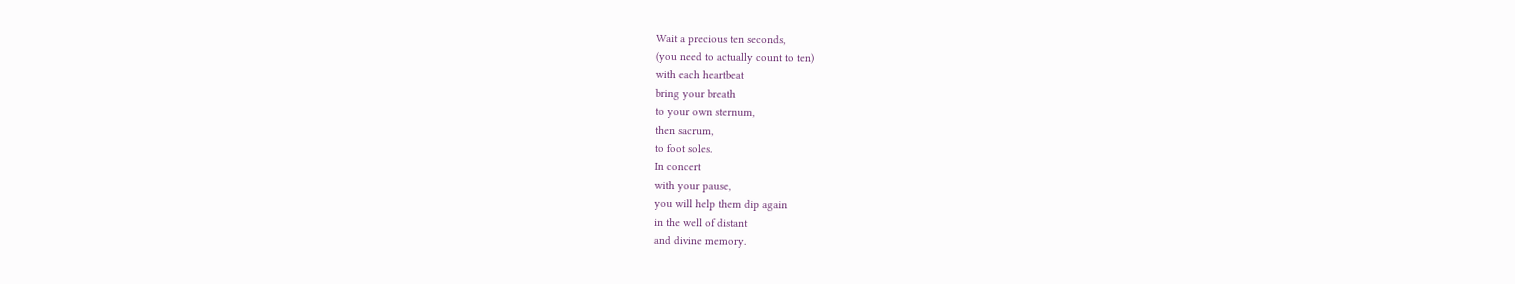Wait a precious ten seconds,
(you need to actually count to ten)
with each heartbeat
bring your breath
to your own sternum,
then sacrum,
to foot soles.
In concert
with your pause,
you will help them dip again
in the well of distant
and divine memory.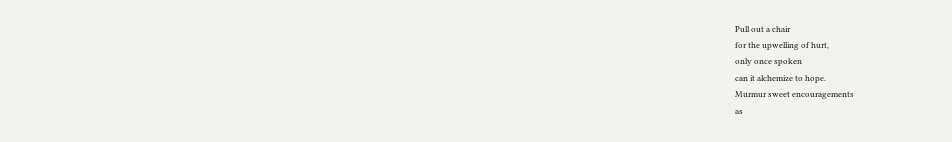Pull out a chair
for the upwelling of hurt,
only once spoken
can it alchemize to hope.
Murmur sweet encouragements
as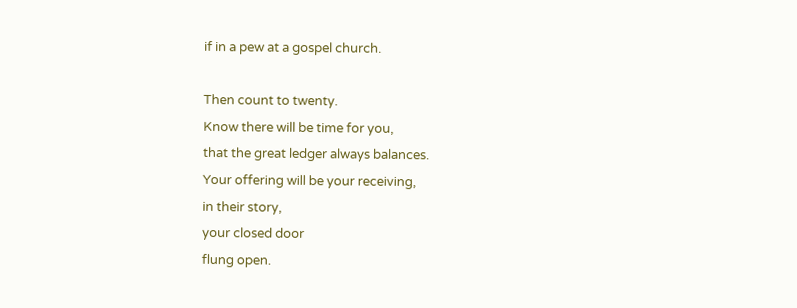if in a pew at a gospel church.

Then count to twenty.
Know there will be time for you,
that the great ledger always balances.
Your offering will be your receiving,
in their story,
your closed door
flung open.